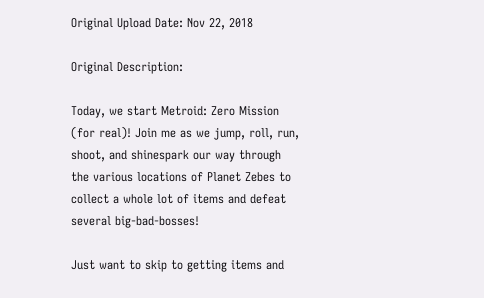Original Upload Date: Nov 22, 2018

Original Description:

Today, we start Metroid: Zero Mission (for real)! Join me as we jump, roll, run, shoot, and shinespark our way through the various locations of Planet Zebes to collect a whole lot of items and defeat several big-bad-bosses!

Just want to skip to getting items and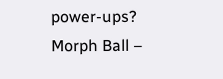power-ups?
Morph Ball –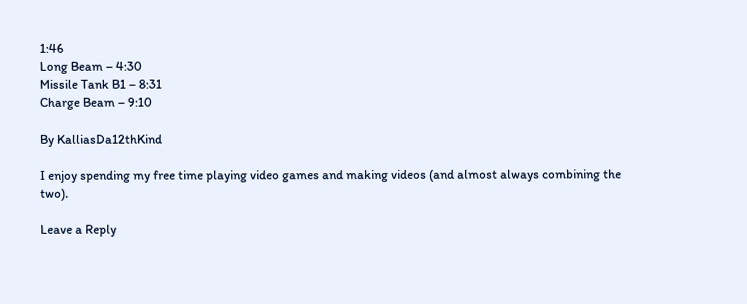1:46
Long Beam – 4:30
Missile Tank B1 – 8:31
Charge Beam – 9:10

By KalliasDa12thKind

I enjoy spending my free time playing video games and making videos (and almost always combining the two).

Leave a Reply